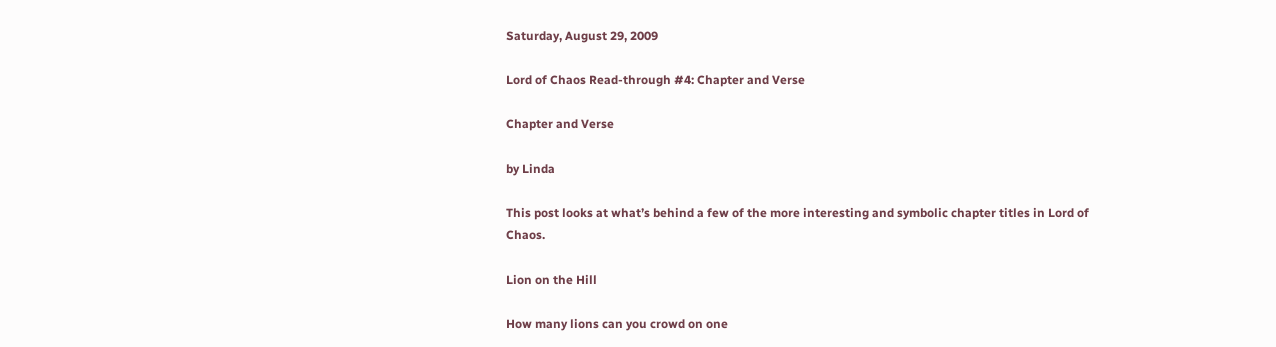Saturday, August 29, 2009

Lord of Chaos Read-through #4: Chapter and Verse

Chapter and Verse

by Linda

This post looks at what’s behind a few of the more interesting and symbolic chapter titles in Lord of Chaos.

Lion on the Hill

How many lions can you crowd on one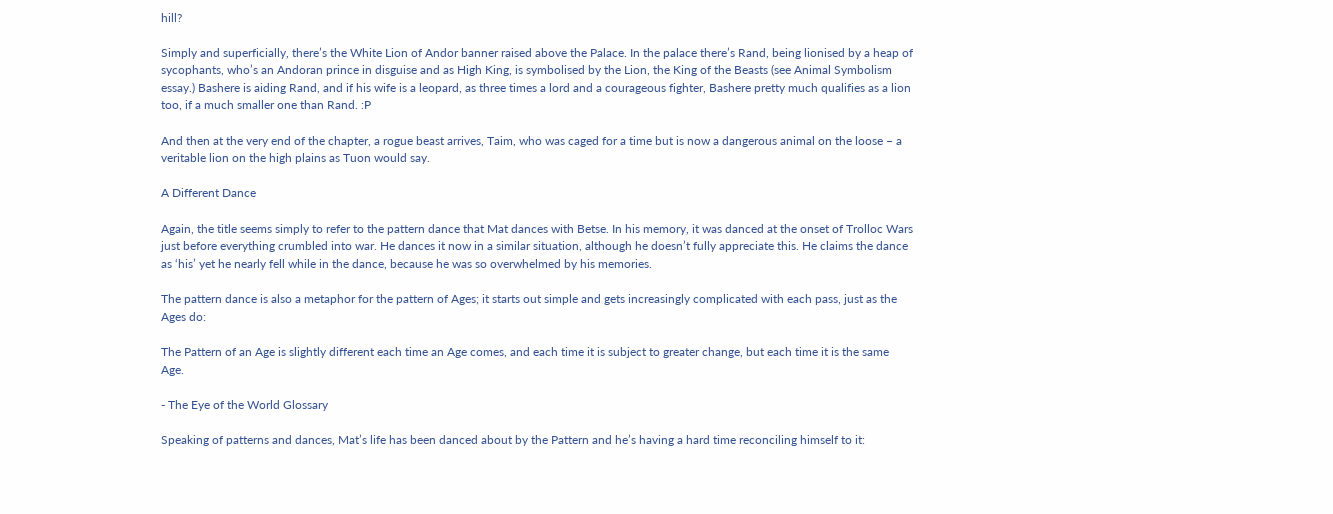hill?

Simply and superficially, there’s the White Lion of Andor banner raised above the Palace. In the palace there’s Rand, being lionised by a heap of sycophants, who’s an Andoran prince in disguise and as High King, is symbolised by the Lion, the King of the Beasts (see Animal Symbolism essay.) Bashere is aiding Rand, and if his wife is a leopard, as three times a lord and a courageous fighter, Bashere pretty much qualifies as a lion too, if a much smaller one than Rand. :P

And then at the very end of the chapter, a rogue beast arrives, Taim, who was caged for a time but is now a dangerous animal on the loose – a veritable lion on the high plains as Tuon would say.

A Different Dance

Again, the title seems simply to refer to the pattern dance that Mat dances with Betse. In his memory, it was danced at the onset of Trolloc Wars just before everything crumbled into war. He dances it now in a similar situation, although he doesn’t fully appreciate this. He claims the dance as ‘his’ yet he nearly fell while in the dance, because he was so overwhelmed by his memories.

The pattern dance is also a metaphor for the pattern of Ages; it starts out simple and gets increasingly complicated with each pass, just as the Ages do:

The Pattern of an Age is slightly different each time an Age comes, and each time it is subject to greater change, but each time it is the same Age.

- The Eye of the World Glossary

Speaking of patterns and dances, Mat’s life has been danced about by the Pattern and he’s having a hard time reconciling himself to it: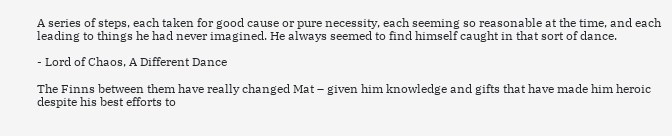A series of steps, each taken for good cause or pure necessity, each seeming so reasonable at the time, and each leading to things he had never imagined. He always seemed to find himself caught in that sort of dance.

- Lord of Chaos, A Different Dance

The Finns between them have really changed Mat – given him knowledge and gifts that have made him heroic despite his best efforts to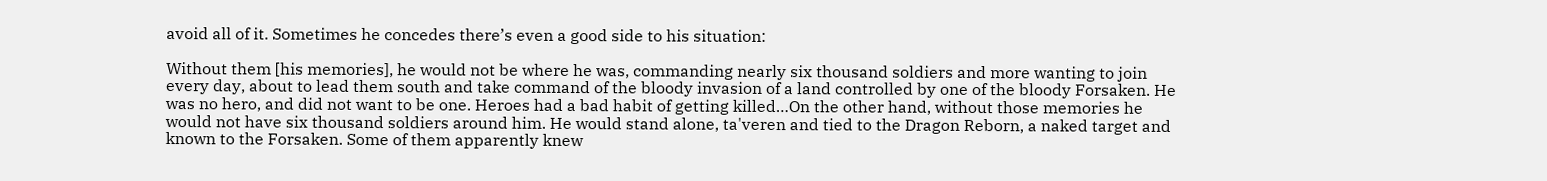avoid all of it. Sometimes he concedes there’s even a good side to his situation:

Without them [his memories], he would not be where he was, commanding nearly six thousand soldiers and more wanting to join every day, about to lead them south and take command of the bloody invasion of a land controlled by one of the bloody Forsaken. He was no hero, and did not want to be one. Heroes had a bad habit of getting killed…On the other hand, without those memories he would not have six thousand soldiers around him. He would stand alone, ta'veren and tied to the Dragon Reborn, a naked target and known to the Forsaken. Some of them apparently knew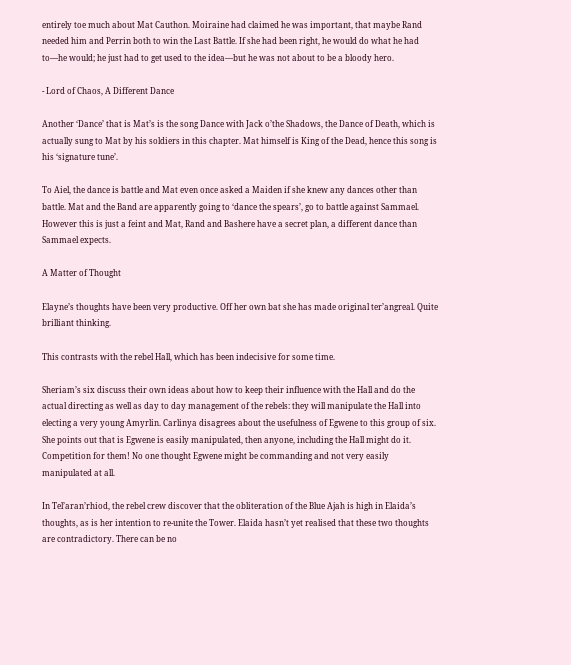entirely toe much about Mat Cauthon. Moiraine had claimed he was important, that maybe Rand needed him and Perrin both to win the Last Battle. If she had been right, he would do what he had to—he would; he just had to get used to the idea—but he was not about to be a bloody hero.

- Lord of Chaos, A Different Dance

Another ‘Dance’ that is Mat’s is the song Dance with Jack o’the Shadows, the Dance of Death, which is actually sung to Mat by his soldiers in this chapter. Mat himself is King of the Dead, hence this song is his ‘signature tune’.

To Aiel, the dance is battle and Mat even once asked a Maiden if she knew any dances other than battle. Mat and the Band are apparently going to ‘dance the spears’, go to battle against Sammael. However this is just a feint and Mat, Rand and Bashere have a secret plan, a different dance than Sammael expects.

A Matter of Thought

Elayne’s thoughts have been very productive. Off her own bat she has made original ter’angreal. Quite brilliant thinking.

This contrasts with the rebel Hall, which has been indecisive for some time.

Sheriam’s six discuss their own ideas about how to keep their influence with the Hall and do the actual directing as well as day to day management of the rebels: they will manipulate the Hall into electing a very young Amyrlin. Carlinya disagrees about the usefulness of Egwene to this group of six. She points out that is Egwene is easily manipulated, then anyone, including the Hall might do it. Competition for them! No one thought Egwene might be commanding and not very easily manipulated at all.

In Tel’aran’rhiod, the rebel crew discover that the obliteration of the Blue Ajah is high in Elaida’s thoughts, as is her intention to re-unite the Tower. Elaida hasn’t yet realised that these two thoughts are contradictory. There can be no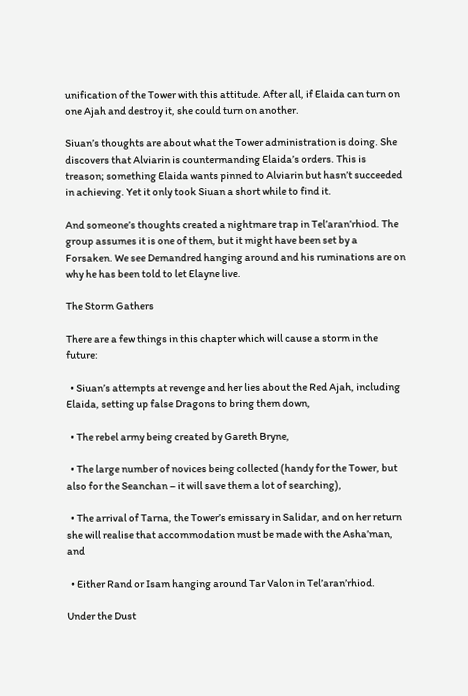unification of the Tower with this attitude. After all, if Elaida can turn on one Ajah and destroy it, she could turn on another.

Siuan’s thoughts are about what the Tower administration is doing. She discovers that Alviarin is countermanding Elaida’s orders. This is treason; something Elaida wants pinned to Alviarin but hasn’t succeeded in achieving. Yet it only took Siuan a short while to find it.

And someone’s thoughts created a nightmare trap in Tel’aran’rhiod. The group assumes it is one of them, but it might have been set by a Forsaken. We see Demandred hanging around and his ruminations are on why he has been told to let Elayne live.

The Storm Gathers

There are a few things in this chapter which will cause a storm in the future:

  • Siuan’s attempts at revenge and her lies about the Red Ajah, including Elaida, setting up false Dragons to bring them down,

  • The rebel army being created by Gareth Bryne,

  • The large number of novices being collected (handy for the Tower, but also for the Seanchan – it will save them a lot of searching),

  • The arrival of Tarna, the Tower’s emissary in Salidar, and on her return she will realise that accommodation must be made with the Asha’man, and

  • Either Rand or Isam hanging around Tar Valon in Tel’aran’rhiod.

Under the Dust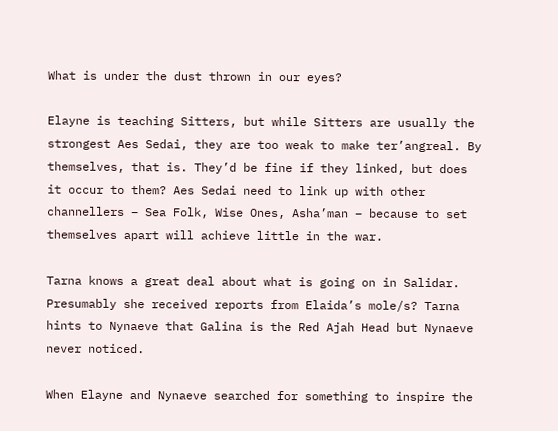What is under the dust thrown in our eyes?

Elayne is teaching Sitters, but while Sitters are usually the strongest Aes Sedai, they are too weak to make ter’angreal. By themselves, that is. They’d be fine if they linked, but does it occur to them? Aes Sedai need to link up with other channellers – Sea Folk, Wise Ones, Asha’man – because to set themselves apart will achieve little in the war.

Tarna knows a great deal about what is going on in Salidar. Presumably she received reports from Elaida’s mole/s? Tarna hints to Nynaeve that Galina is the Red Ajah Head but Nynaeve never noticed.

When Elayne and Nynaeve searched for something to inspire the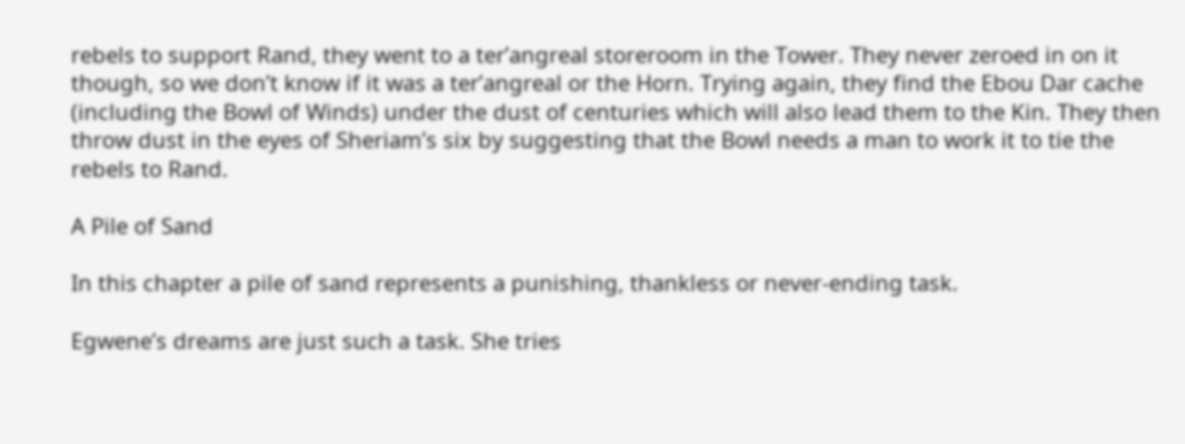rebels to support Rand, they went to a ter’angreal storeroom in the Tower. They never zeroed in on it though, so we don’t know if it was a ter’angreal or the Horn. Trying again, they find the Ebou Dar cache (including the Bowl of Winds) under the dust of centuries which will also lead them to the Kin. They then throw dust in the eyes of Sheriam’s six by suggesting that the Bowl needs a man to work it to tie the rebels to Rand.

A Pile of Sand

In this chapter a pile of sand represents a punishing, thankless or never-ending task.

Egwene’s dreams are just such a task. She tries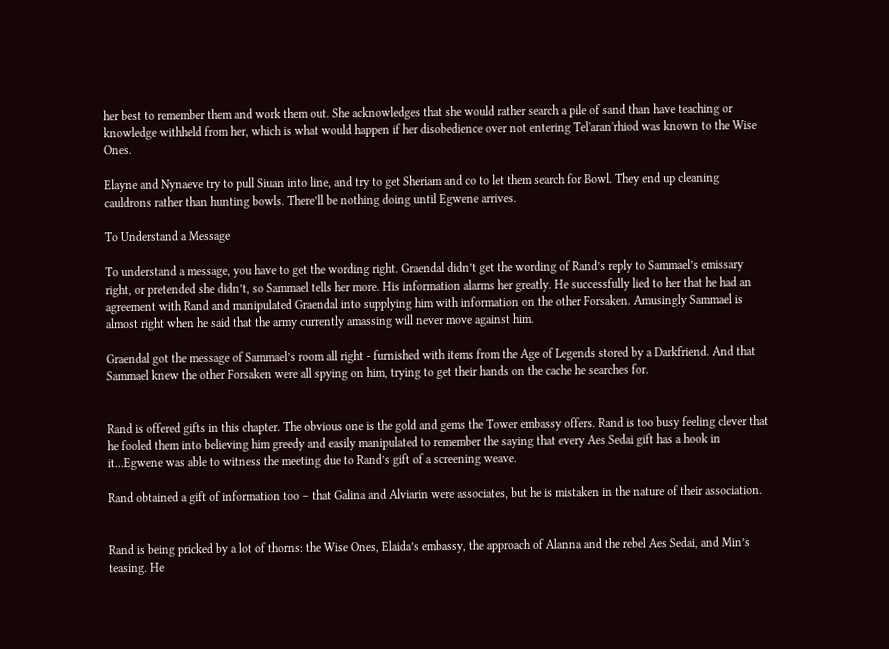her best to remember them and work them out. She acknowledges that she would rather search a pile of sand than have teaching or knowledge withheld from her, which is what would happen if her disobedience over not entering Tel'aran'rhiod was known to the Wise Ones.

Elayne and Nynaeve try to pull Siuan into line, and try to get Sheriam and co to let them search for Bowl. They end up cleaning cauldrons rather than hunting bowls. There’ll be nothing doing until Egwene arrives.

To Understand a Message

To understand a message, you have to get the wording right. Graendal didn’t get the wording of Rand’s reply to Sammael’s emissary right, or pretended she didn’t, so Sammael tells her more. His information alarms her greatly. He successfully lied to her that he had an agreement with Rand and manipulated Graendal into supplying him with information on the other Forsaken. Amusingly Sammael is almost right when he said that the army currently amassing will never move against him.

Graendal got the message of Sammael’s room all right - furnished with items from the Age of Legends stored by a Darkfriend. And that Sammael knew the other Forsaken were all spying on him, trying to get their hands on the cache he searches for.


Rand is offered gifts in this chapter. The obvious one is the gold and gems the Tower embassy offers. Rand is too busy feeling clever that he fooled them into believing him greedy and easily manipulated to remember the saying that every Aes Sedai gift has a hook in it…Egwene was able to witness the meeting due to Rand’s gift of a screening weave.

Rand obtained a gift of information too – that Galina and Alviarin were associates, but he is mistaken in the nature of their association.


Rand is being pricked by a lot of thorns: the Wise Ones, Elaida’s embassy, the approach of Alanna and the rebel Aes Sedai, and Min’s teasing. He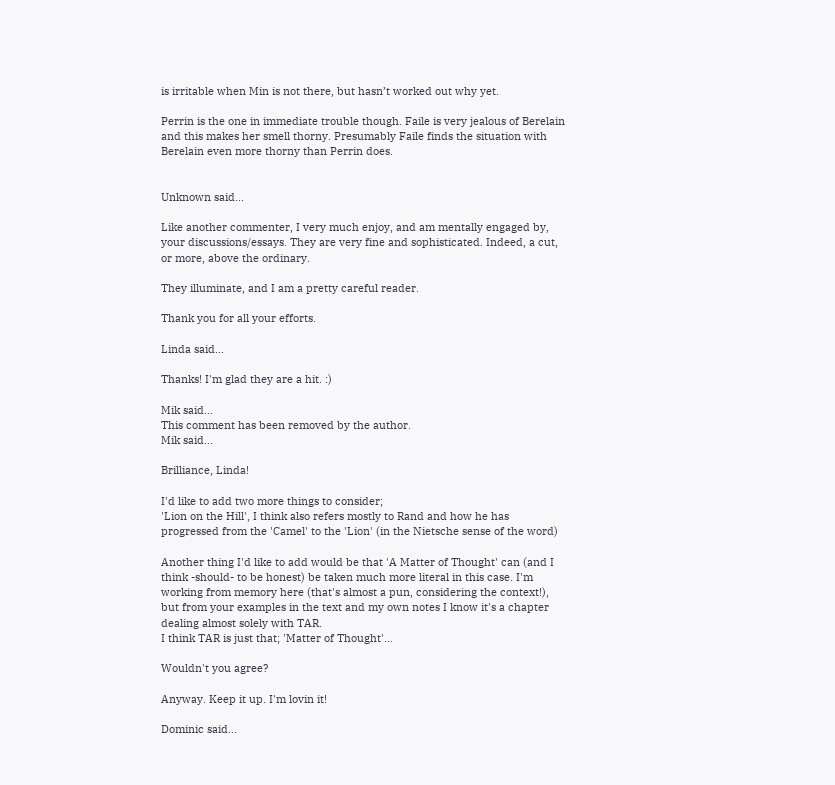is irritable when Min is not there, but hasn’t worked out why yet.

Perrin is the one in immediate trouble though. Faile is very jealous of Berelain and this makes her smell thorny. Presumably Faile finds the situation with Berelain even more thorny than Perrin does.


Unknown said...

Like another commenter, I very much enjoy, and am mentally engaged by, your discussions/essays. They are very fine and sophisticated. Indeed, a cut, or more, above the ordinary.

They illuminate, and I am a pretty careful reader.

Thank you for all your efforts.

Linda said...

Thanks! I'm glad they are a hit. :)

Mik said...
This comment has been removed by the author.
Mik said...

Brilliance, Linda!

I'd like to add two more things to consider;
'Lion on the Hill', I think also refers mostly to Rand and how he has progressed from the 'Camel' to the 'Lion' (in the Nietsche sense of the word)

Another thing I'd like to add would be that 'A Matter of Thought' can (and I think -should- to be honest) be taken much more literal in this case. I'm working from memory here (that's almost a pun, considering the context!), but from your examples in the text and my own notes I know it's a chapter dealing almost solely with TAR.
I think TAR is just that; 'Matter of Thought'...

Wouldn't you agree?

Anyway. Keep it up. I'm lovin it!

Dominic said...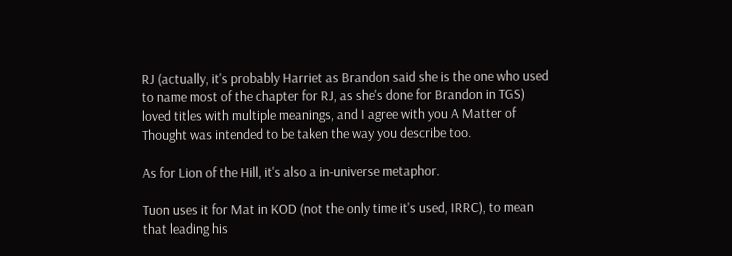RJ (actually, it's probably Harriet as Brandon said she is the one who used to name most of the chapter for RJ, as she's done for Brandon in TGS) loved titles with multiple meanings, and I agree with you A Matter of Thought was intended to be taken the way you describe too.

As for Lion of the Hill, it's also a in-universe metaphor.

Tuon uses it for Mat in KOD (not the only time it's used, IRRC), to mean that leading his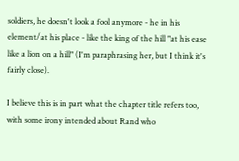soldiers, he doesn't look a fool anymore - he in his element/at his place - like the king of the hill "at his ease like a lion on a hill" (I'm paraphrasing her, but I think it's fairly close).

I believe this is in part what the chapter title refers too, with some irony intended about Rand who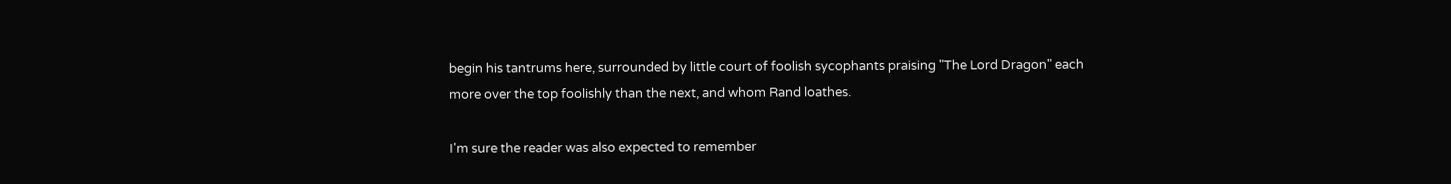begin his tantrums here, surrounded by little court of foolish sycophants praising "The Lord Dragon" each more over the top foolishly than the next, and whom Rand loathes.

I'm sure the reader was also expected to remember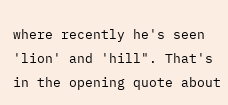where recently he's seen 'lion' and 'hill". That's in the opening quote about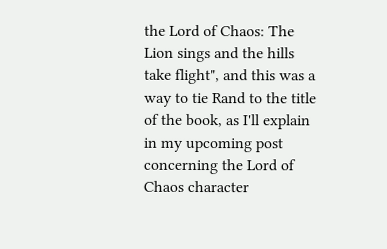the Lord of Chaos: The Lion sings and the hills take flight", and this was a way to tie Rand to the title of the book, as I'll explain in my upcoming post concerning the Lord of Chaos character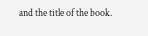and the title of the book.